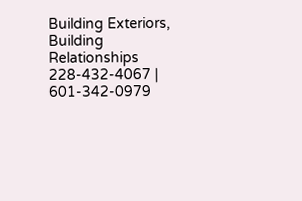Building Exteriors, Building Relationships 228-432-4067 | 601-342-0979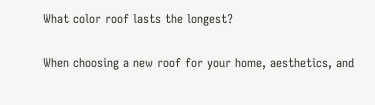What color roof lasts the longest?

When choosing a new roof for your home, aesthetics, and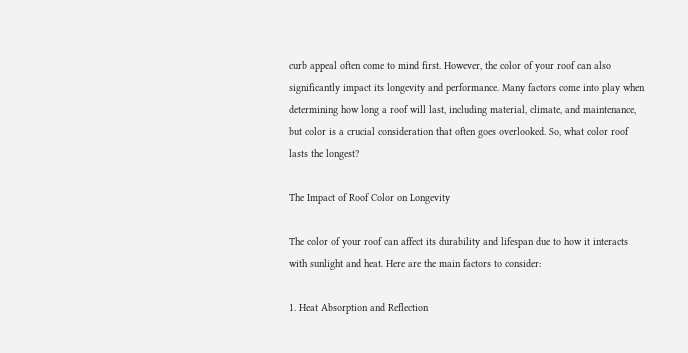curb appeal often come to mind first. However, the color of your roof can also significantly impact its longevity and performance. Many factors come into play when determining how long a roof will last, including material, climate, and maintenance, but color is a crucial consideration that often goes overlooked. So, what color roof lasts the longest?

The Impact of Roof Color on Longevity

The color of your roof can affect its durability and lifespan due to how it interacts with sunlight and heat. Here are the main factors to consider:

1. Heat Absorption and Reflection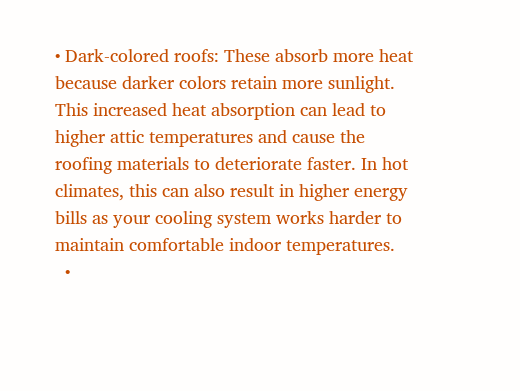• Dark-colored roofs: These absorb more heat because darker colors retain more sunlight. This increased heat absorption can lead to higher attic temperatures and cause the roofing materials to deteriorate faster. In hot climates, this can also result in higher energy bills as your cooling system works harder to maintain comfortable indoor temperatures.
  •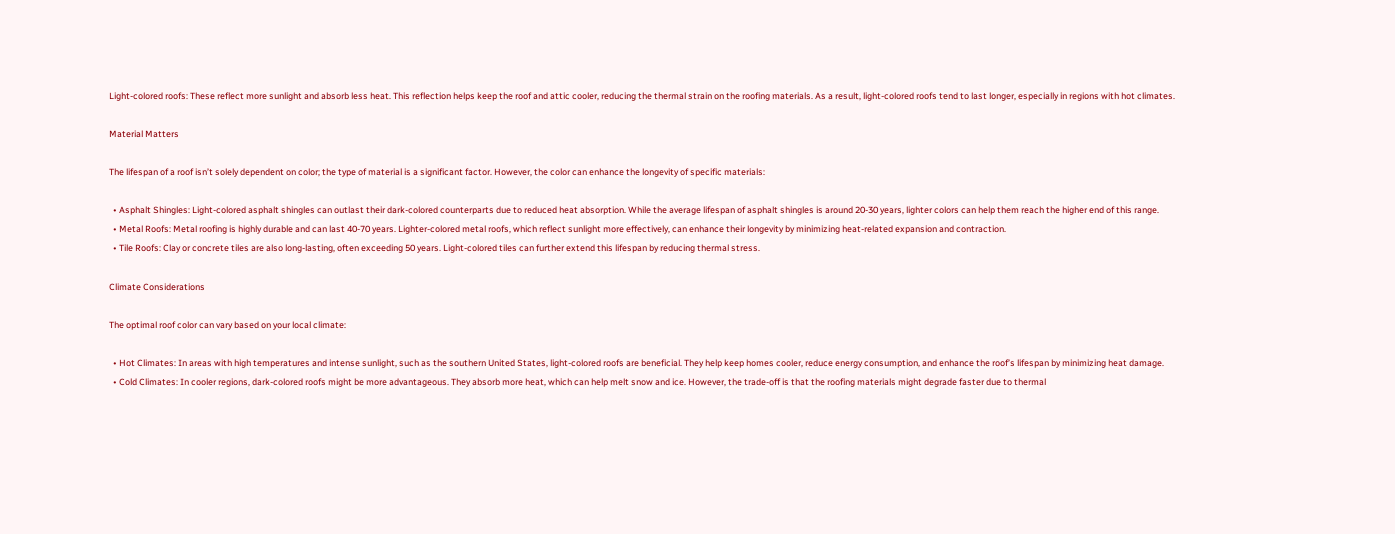Light-colored roofs: These reflect more sunlight and absorb less heat. This reflection helps keep the roof and attic cooler, reducing the thermal strain on the roofing materials. As a result, light-colored roofs tend to last longer, especially in regions with hot climates.

Material Matters

The lifespan of a roof isn’t solely dependent on color; the type of material is a significant factor. However, the color can enhance the longevity of specific materials:

  • Asphalt Shingles: Light-colored asphalt shingles can outlast their dark-colored counterparts due to reduced heat absorption. While the average lifespan of asphalt shingles is around 20-30 years, lighter colors can help them reach the higher end of this range.
  • Metal Roofs: Metal roofing is highly durable and can last 40-70 years. Lighter-colored metal roofs, which reflect sunlight more effectively, can enhance their longevity by minimizing heat-related expansion and contraction.
  • Tile Roofs: Clay or concrete tiles are also long-lasting, often exceeding 50 years. Light-colored tiles can further extend this lifespan by reducing thermal stress.

Climate Considerations

The optimal roof color can vary based on your local climate:

  • Hot Climates: In areas with high temperatures and intense sunlight, such as the southern United States, light-colored roofs are beneficial. They help keep homes cooler, reduce energy consumption, and enhance the roof’s lifespan by minimizing heat damage.
  • Cold Climates: In cooler regions, dark-colored roofs might be more advantageous. They absorb more heat, which can help melt snow and ice. However, the trade-off is that the roofing materials might degrade faster due to thermal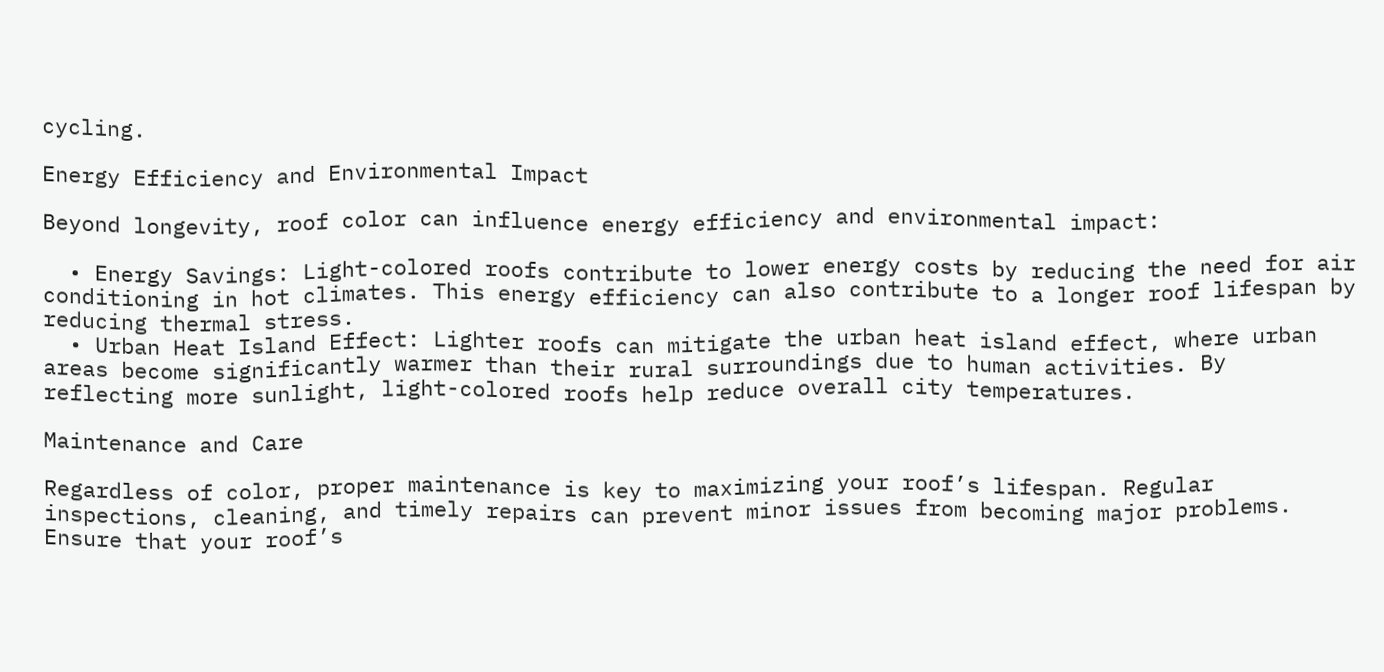cycling.

Energy Efficiency and Environmental Impact

Beyond longevity, roof color can influence energy efficiency and environmental impact:

  • Energy Savings: Light-colored roofs contribute to lower energy costs by reducing the need for air conditioning in hot climates. This energy efficiency can also contribute to a longer roof lifespan by reducing thermal stress.
  • Urban Heat Island Effect: Lighter roofs can mitigate the urban heat island effect, where urban areas become significantly warmer than their rural surroundings due to human activities. By reflecting more sunlight, light-colored roofs help reduce overall city temperatures.

Maintenance and Care

Regardless of color, proper maintenance is key to maximizing your roof’s lifespan. Regular inspections, cleaning, and timely repairs can prevent minor issues from becoming major problems. Ensure that your roof’s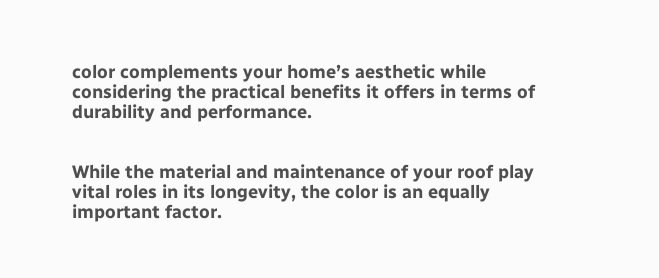color complements your home’s aesthetic while considering the practical benefits it offers in terms of durability and performance.


While the material and maintenance of your roof play vital roles in its longevity, the color is an equally important factor.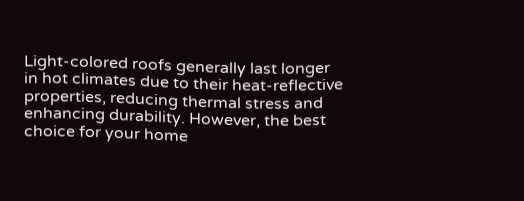Light-colored roofs generally last longer in hot climates due to their heat-reflective properties, reducing thermal stress and enhancing durability. However, the best choice for your home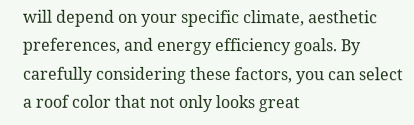will depend on your specific climate, aesthetic preferences, and energy efficiency goals. By carefully considering these factors, you can select a roof color that not only looks great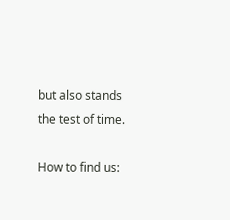but also stands the test of time.

How to find us: